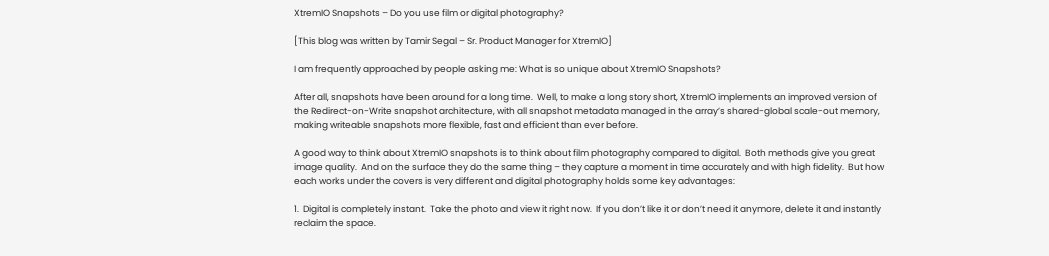XtremIO Snapshots – Do you use film or digital photography?

[This blog was written by Tamir Segal – Sr. Product Manager for XtremIO]

I am frequently approached by people asking me: What is so unique about XtremIO Snapshots?

After all, snapshots have been around for a long time.  Well, to make a long story short, XtremIO implements an improved version of the Redirect-on-Write snapshot architecture, with all snapshot metadata managed in the array’s shared-global scale-out memory, making writeable snapshots more flexible, fast and efficient than ever before.

A good way to think about XtremIO snapshots is to think about film photography compared to digital.  Both methods give you great image quality.  And on the surface they do the same thing – they capture a moment in time accurately and with high fidelity.  But how each works under the covers is very different and digital photography holds some key advantages:

1.  Digital is completely instant.  Take the photo and view it right now.  If you don’t like it or don’t need it anymore, delete it and instantly reclaim the space.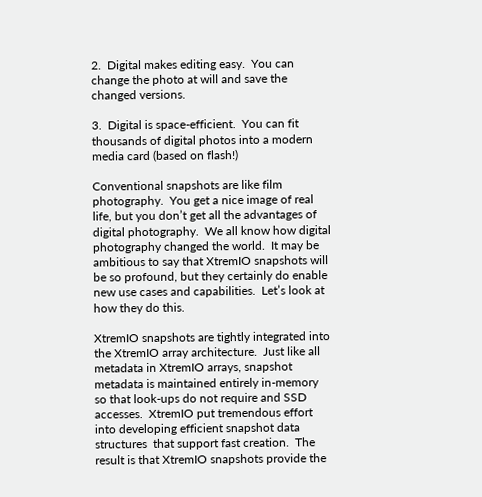2.  Digital makes editing easy.  You can change the photo at will and save the changed versions.

3.  Digital is space-efficient.  You can fit thousands of digital photos into a modern media card (based on flash!)

Conventional snapshots are like film photography.  You get a nice image of real life, but you don’t get all the advantages of digital photography.  We all know how digital photography changed the world.  It may be ambitious to say that XtremIO snapshots will be so profound, but they certainly do enable new use cases and capabilities.  Let’s look at how they do this.

XtremIO snapshots are tightly integrated into the XtremIO array architecture.  Just like all metadata in XtremIO arrays, snapshot metadata is maintained entirely in-memory so that look-ups do not require and SSD accesses.  XtremIO put tremendous effort into developing efficient snapshot data structures  that support fast creation.  The result is that XtremIO snapshots provide the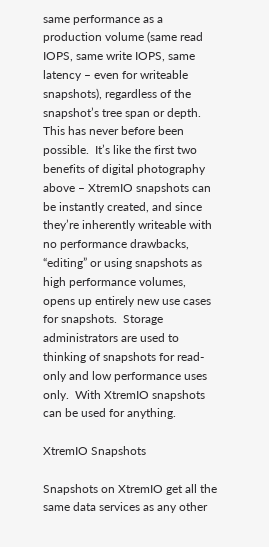same performance as a production volume (same read IOPS, same write IOPS, same latency – even for writeable snapshots), regardless of the snapshot’s tree span or depth.  This has never before been possible.  It’s like the first two benefits of digital photography above – XtremIO snapshots can be instantly created, and since they’re inherently writeable with no performance drawbacks, “editing” or using snapshots as high performance volumes, opens up entirely new use cases for snapshots.  Storage administrators are used to thinking of snapshots for read-only and low performance uses only.  With XtremIO snapshots can be used for anything.

XtremIO Snapshots

Snapshots on XtremIO get all the same data services as any other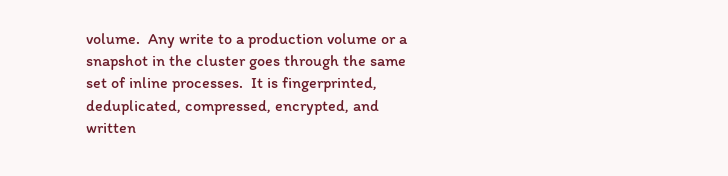volume.  Any write to a production volume or a snapshot in the cluster goes through the same set of inline processes.  It is fingerprinted, deduplicated, compressed, encrypted, and written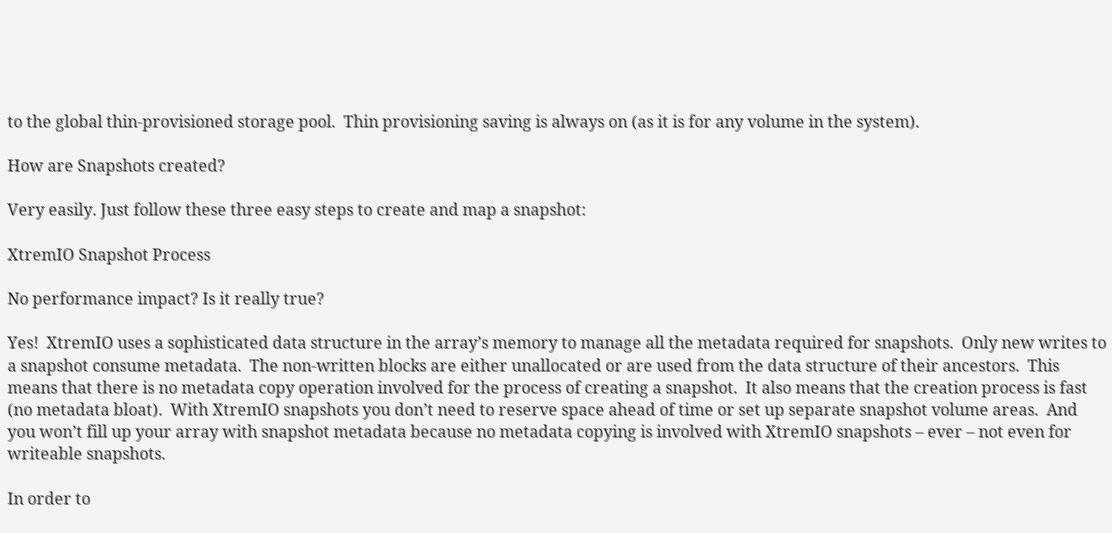to the global thin-provisioned storage pool.  Thin provisioning saving is always on (as it is for any volume in the system).

How are Snapshots created?

Very easily. Just follow these three easy steps to create and map a snapshot:

XtremIO Snapshot Process

No performance impact? Is it really true?

Yes!  XtremIO uses a sophisticated data structure in the array’s memory to manage all the metadata required for snapshots.  Only new writes to a snapshot consume metadata.  The non-written blocks are either unallocated or are used from the data structure of their ancestors.  This means that there is no metadata copy operation involved for the process of creating a snapshot.  It also means that the creation process is fast (no metadata bloat).  With XtremIO snapshots you don’t need to reserve space ahead of time or set up separate snapshot volume areas.  And you won’t fill up your array with snapshot metadata because no metadata copying is involved with XtremIO snapshots – ever – not even for writeable snapshots.

In order to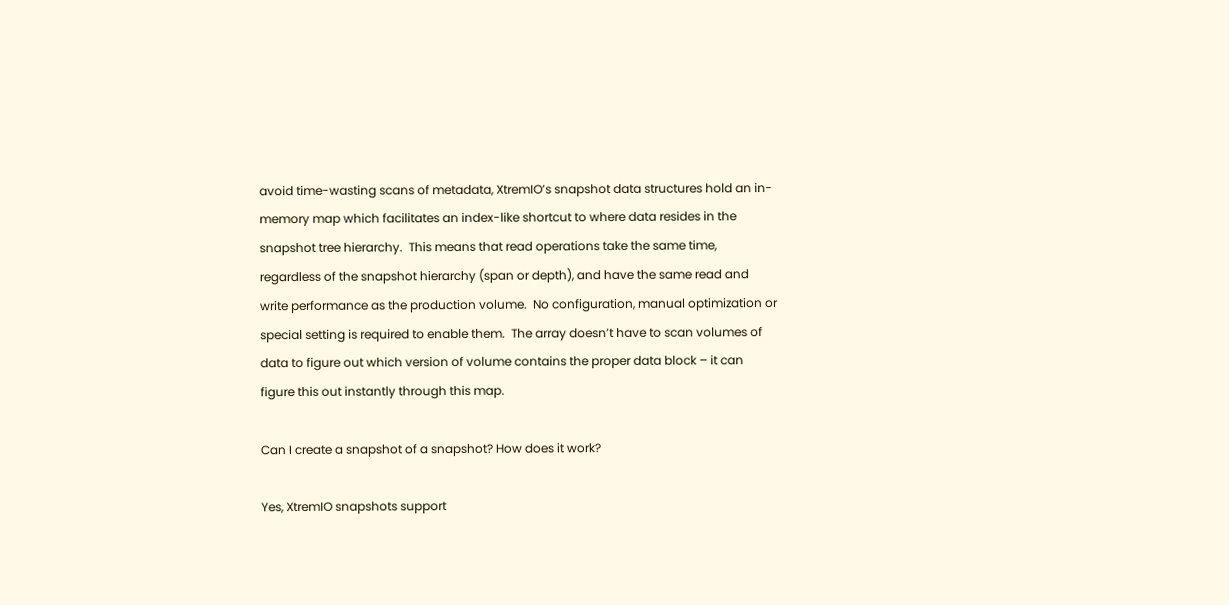avoid time-wasting scans of metadata, XtremIO’s snapshot data structures hold an in-memory map which facilitates an index-like shortcut to where data resides in the snapshot tree hierarchy.  This means that read operations take the same time, regardless of the snapshot hierarchy (span or depth), and have the same read and write performance as the production volume.  No configuration, manual optimization or special setting is required to enable them.  The array doesn’t have to scan volumes of data to figure out which version of volume contains the proper data block – it can figure this out instantly through this map.

Can I create a snapshot of a snapshot? How does it work?

Yes, XtremIO snapshots support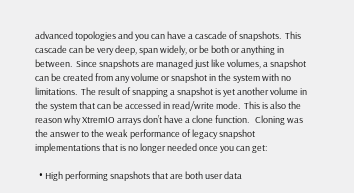advanced topologies and you can have a cascade of snapshots.  This cascade can be very deep, span widely, or be both or anything in between.  Since snapshots are managed just like volumes, a snapshot can be created from any volume or snapshot in the system with no limitations.  The result of snapping a snapshot is yet another volume in the system that can be accessed in read/write mode.  This is also the reason why XtremIO arrays don’t have a clone function.   Cloning was the answer to the weak performance of legacy snapshot implementations that is no longer needed once you can get:

  • High performing snapshots that are both user data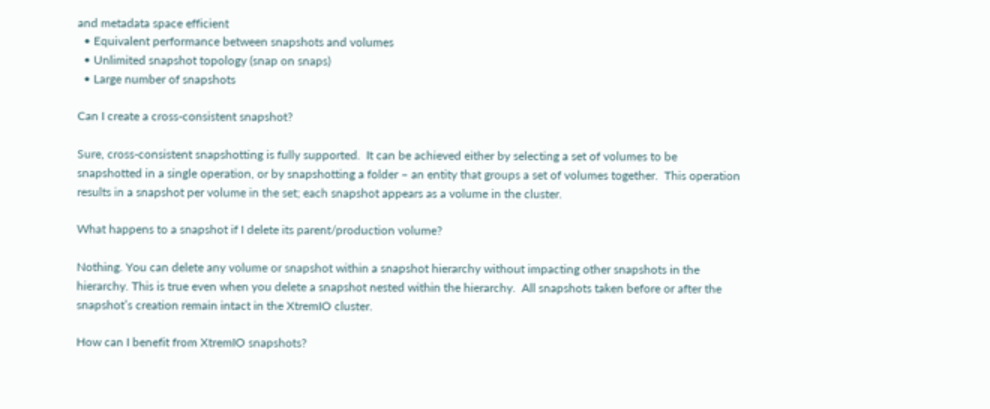and metadata space efficient
  • Equivalent performance between snapshots and volumes
  • Unlimited snapshot topology (snap on snaps)
  • Large number of snapshots

Can I create a cross-consistent snapshot?

Sure, cross-consistent snapshotting is fully supported.  It can be achieved either by selecting a set of volumes to be snapshotted in a single operation, or by snapshotting a folder – an entity that groups a set of volumes together.  This operation results in a snapshot per volume in the set; each snapshot appears as a volume in the cluster.

What happens to a snapshot if I delete its parent/production volume?

Nothing. You can delete any volume or snapshot within a snapshot hierarchy without impacting other snapshots in the hierarchy. This is true even when you delete a snapshot nested within the hierarchy.  All snapshots taken before or after the snapshot’s creation remain intact in the XtremIO cluster.

How can I benefit from XtremIO snapshots?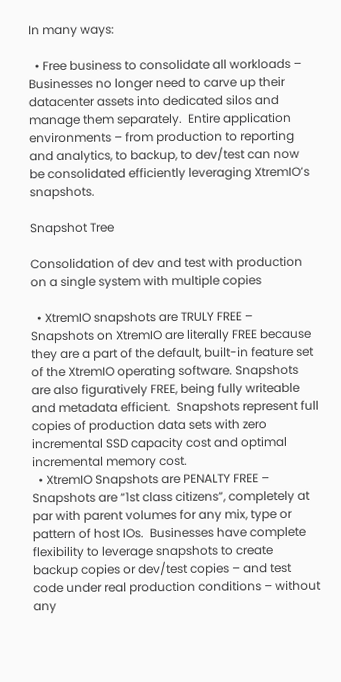In many ways:

  • Free business to consolidate all workloads –  Businesses no longer need to carve up their datacenter assets into dedicated silos and manage them separately.  Entire application environments – from production to reporting and analytics, to backup, to dev/test can now be consolidated efficiently leveraging XtremIO’s snapshots.

Snapshot Tree

Consolidation of dev and test with production on a single system with multiple copies

  • XtremIO snapshots are TRULY FREE –  Snapshots on XtremIO are literally FREE because they are a part of the default, built-in feature set of the XtremIO operating software. Snapshots are also figuratively FREE, being fully writeable and metadata efficient.  Snapshots represent full copies of production data sets with zero incremental SSD capacity cost and optimal incremental memory cost.
  • XtremIO Snapshots are PENALTY FREE –  Snapshots are “1st class citizens”, completely at par with parent volumes for any mix, type or pattern of host IOs.  Businesses have complete flexibility to leverage snapshots to create backup copies or dev/test copies – and test code under real production conditions – without any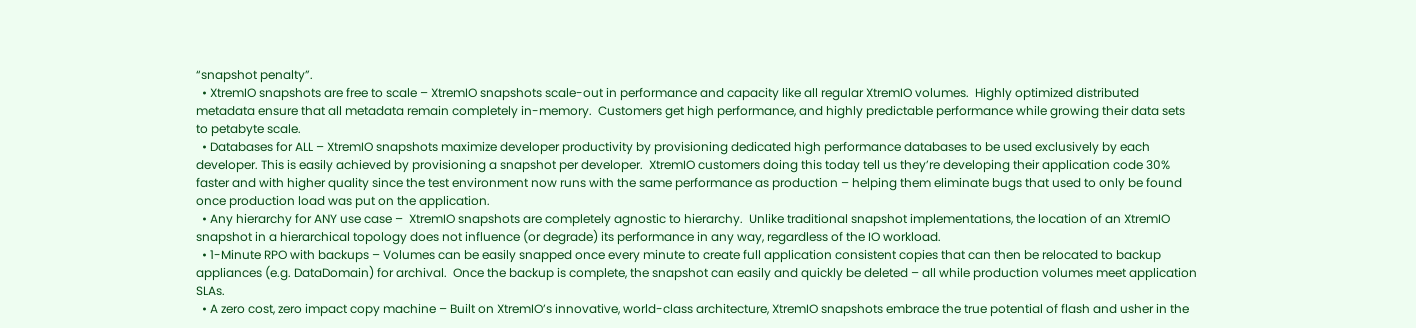“snapshot penalty”.
  • XtremIO snapshots are free to scale – XtremIO snapshots scale-out in performance and capacity like all regular XtremIO volumes.  Highly optimized distributed metadata ensure that all metadata remain completely in-memory.  Customers get high performance, and highly predictable performance while growing their data sets to petabyte scale.
  • Databases for ALL – XtremIO snapshots maximize developer productivity by provisioning dedicated high performance databases to be used exclusively by each developer. This is easily achieved by provisioning a snapshot per developer.  XtremIO customers doing this today tell us they’re developing their application code 30% faster and with higher quality since the test environment now runs with the same performance as production – helping them eliminate bugs that used to only be found once production load was put on the application.
  • Any hierarchy for ANY use case –  XtremIO snapshots are completely agnostic to hierarchy.  Unlike traditional snapshot implementations, the location of an XtremIO snapshot in a hierarchical topology does not influence (or degrade) its performance in any way, regardless of the IO workload.
  • 1-Minute RPO with backups – Volumes can be easily snapped once every minute to create full application consistent copies that can then be relocated to backup appliances (e.g. DataDomain) for archival.  Once the backup is complete, the snapshot can easily and quickly be deleted – all while production volumes meet application SLAs.
  • A zero cost, zero impact copy machine – Built on XtremIO’s innovative, world-class architecture, XtremIO snapshots embrace the true potential of flash and usher in the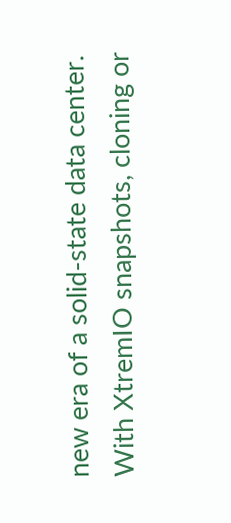new era of a solid-state data center.  With XtremIO snapshots, cloning or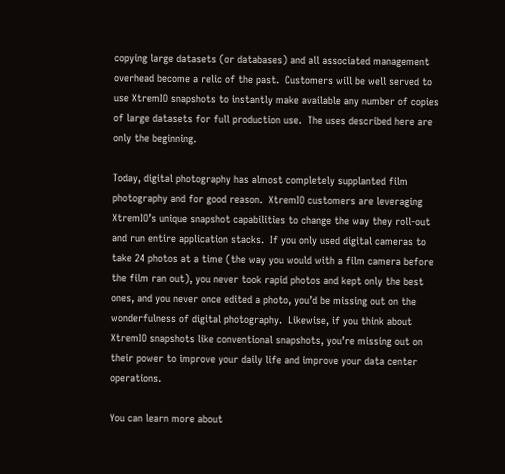copying large datasets (or databases) and all associated management overhead become a relic of the past.  Customers will be well served to use XtremIO snapshots to instantly make available any number of copies of large datasets for full production use.  The uses described here are only the beginning.

Today, digital photography has almost completely supplanted film photography and for good reason.  XtremIO customers are leveraging XtremIO’s unique snapshot capabilities to change the way they roll-out and run entire application stacks.  If you only used digital cameras to take 24 photos at a time (the way you would with a film camera before the film ran out), you never took rapid photos and kept only the best ones, and you never once edited a photo, you’d be missing out on the wonderfulness of digital photography.  Likewise, if you think about XtremIO snapshots like conventional snapshots, you’re missing out on their power to improve your daily life and improve your data center operations.

You can learn more about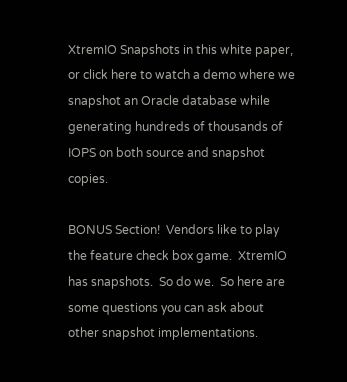XtremIO Snapshots in this white paper, or click here to watch a demo where we snapshot an Oracle database while generating hundreds of thousands of IOPS on both source and snapshot copies.

BONUS Section!  Vendors like to play the feature check box game.  XtremIO has snapshots.  So do we.  So here are some questions you can ask about other snapshot implementations.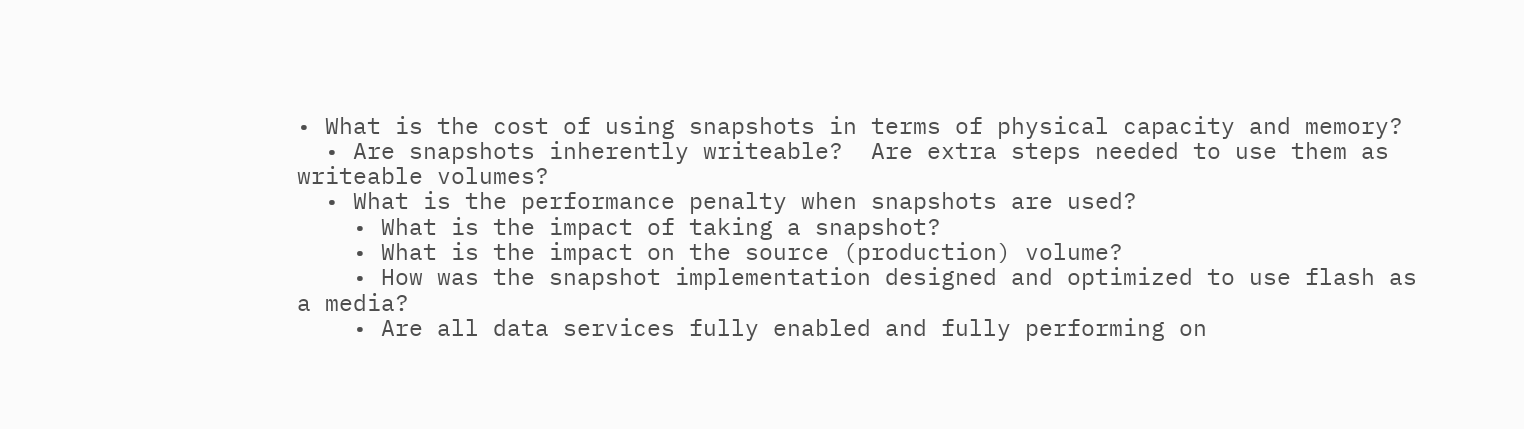• What is the cost of using snapshots in terms of physical capacity and memory?
  • Are snapshots inherently writeable?  Are extra steps needed to use them as writeable volumes?
  • What is the performance penalty when snapshots are used?
    • What is the impact of taking a snapshot?
    • What is the impact on the source (production) volume?
    • How was the snapshot implementation designed and optimized to use flash as a media?
    • Are all data services fully enabled and fully performing on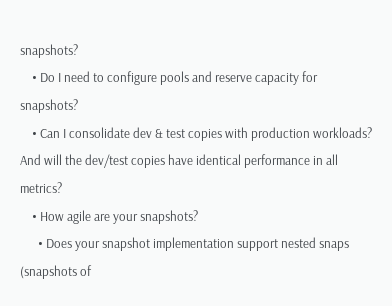snapshots?
    • Do I need to configure pools and reserve capacity for snapshots?
    • Can I consolidate dev & test copies with production workloads?  And will the dev/test copies have identical performance in all metrics?
    • How agile are your snapshots?
      • Does your snapshot implementation support nested snaps (snapshots of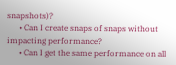snapshots)?
      • Can I create snaps of snaps without impacting performance?
      • Can I get the same performance on all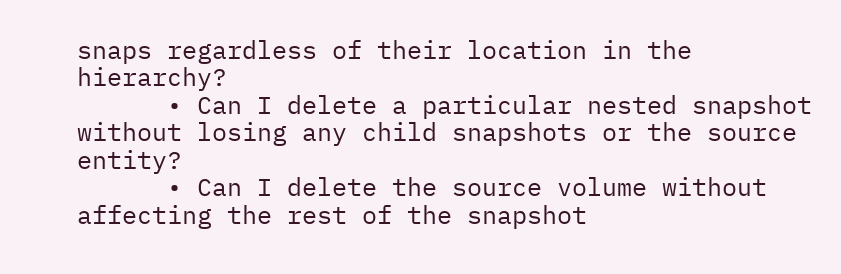snaps regardless of their location in the hierarchy?
      • Can I delete a particular nested snapshot without losing any child snapshots or the source entity?
      • Can I delete the source volume without affecting the rest of the snapshot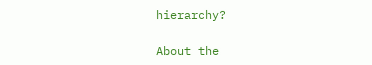hierarchy?

About the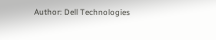Author: Dell Technologies